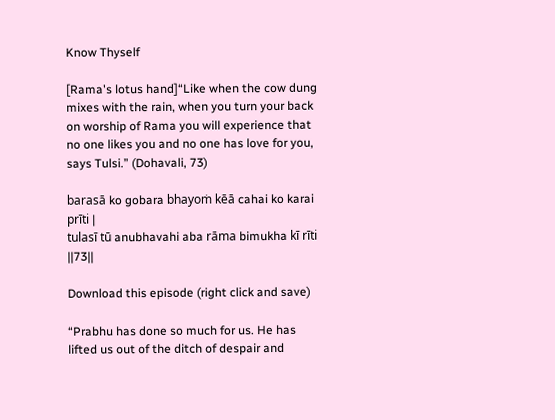Know Thyself

[Rama's lotus hand]“Like when the cow dung mixes with the rain, when you turn your back on worship of Rama you will experience that no one likes you and no one has love for you, says Tulsi.” (Dohavali, 73)

barasā ko gobara bhayoṁ kēā cahai ko karai prīti |
tulasī tū anubhavahi aba rāma bimukha kī rīti ||73||

Download this episode (right click and save)

“Prabhu has done so much for us. He has lifted us out of the ditch of despair and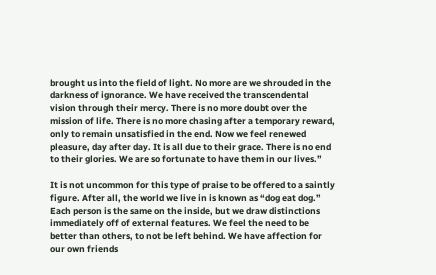brought us into the field of light. No more are we shrouded in the darkness of ignorance. We have received the transcendental vision through their mercy. There is no more doubt over the mission of life. There is no more chasing after a temporary reward, only to remain unsatisfied in the end. Now we feel renewed pleasure, day after day. It is all due to their grace. There is no end to their glories. We are so fortunate to have them in our lives.”

It is not uncommon for this type of praise to be offered to a saintly figure. After all, the world we live in is known as “dog eat dog.” Each person is the same on the inside, but we draw distinctions immediately off of external features. We feel the need to be better than others, to not be left behind. We have affection for our own friends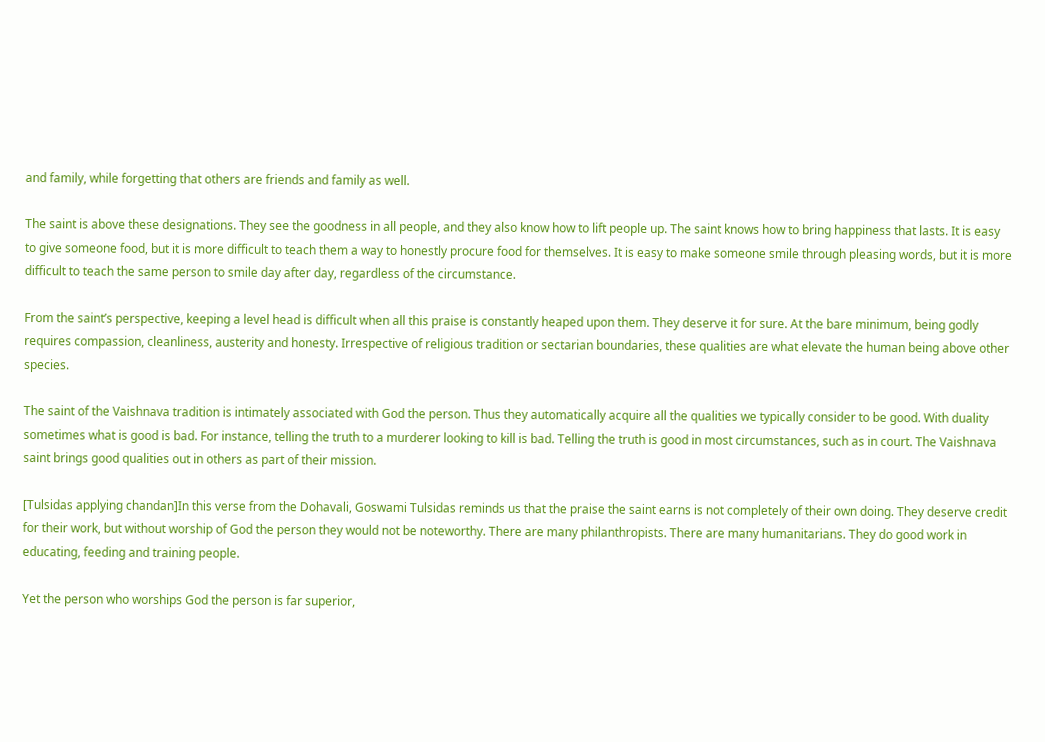and family, while forgetting that others are friends and family as well.

The saint is above these designations. They see the goodness in all people, and they also know how to lift people up. The saint knows how to bring happiness that lasts. It is easy to give someone food, but it is more difficult to teach them a way to honestly procure food for themselves. It is easy to make someone smile through pleasing words, but it is more difficult to teach the same person to smile day after day, regardless of the circumstance.

From the saint’s perspective, keeping a level head is difficult when all this praise is constantly heaped upon them. They deserve it for sure. At the bare minimum, being godly requires compassion, cleanliness, austerity and honesty. Irrespective of religious tradition or sectarian boundaries, these qualities are what elevate the human being above other species.

The saint of the Vaishnava tradition is intimately associated with God the person. Thus they automatically acquire all the qualities we typically consider to be good. With duality sometimes what is good is bad. For instance, telling the truth to a murderer looking to kill is bad. Telling the truth is good in most circumstances, such as in court. The Vaishnava saint brings good qualities out in others as part of their mission.

[Tulsidas applying chandan]In this verse from the Dohavali, Goswami Tulsidas reminds us that the praise the saint earns is not completely of their own doing. They deserve credit for their work, but without worship of God the person they would not be noteworthy. There are many philanthropists. There are many humanitarians. They do good work in educating, feeding and training people.

Yet the person who worships God the person is far superior,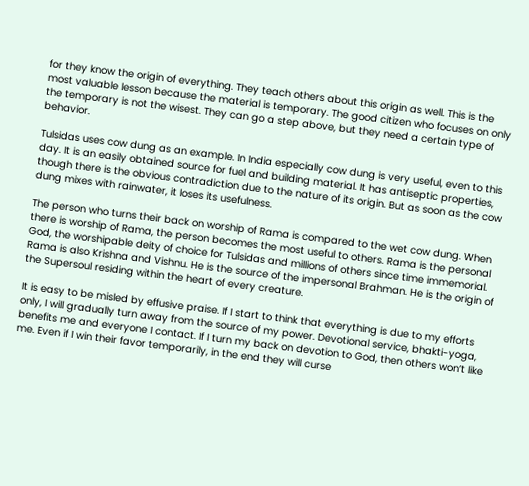for they know the origin of everything. They teach others about this origin as well. This is the most valuable lesson because the material is temporary. The good citizen who focuses on only the temporary is not the wisest. They can go a step above, but they need a certain type of behavior.

Tulsidas uses cow dung as an example. In India especially cow dung is very useful, even to this day. It is an easily obtained source for fuel and building material. It has antiseptic properties, though there is the obvious contradiction due to the nature of its origin. But as soon as the cow dung mixes with rainwater, it loses its usefulness.

The person who turns their back on worship of Rama is compared to the wet cow dung. When there is worship of Rama, the person becomes the most useful to others. Rama is the personal God, the worshipable deity of choice for Tulsidas and millions of others since time immemorial. Rama is also Krishna and Vishnu. He is the source of the impersonal Brahman. He is the origin of the Supersoul residing within the heart of every creature.

It is easy to be misled by effusive praise. If I start to think that everything is due to my efforts only, I will gradually turn away from the source of my power. Devotional service, bhakti-yoga, benefits me and everyone I contact. If I turn my back on devotion to God, then others won’t like me. Even if I win their favor temporarily, in the end they will curse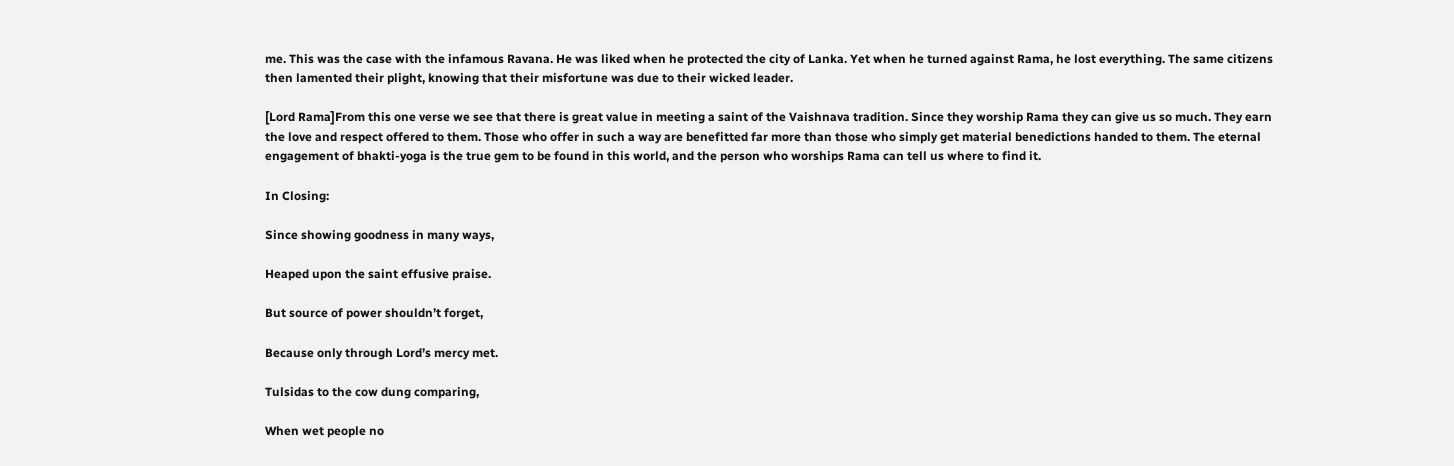me. This was the case with the infamous Ravana. He was liked when he protected the city of Lanka. Yet when he turned against Rama, he lost everything. The same citizens then lamented their plight, knowing that their misfortune was due to their wicked leader.

[Lord Rama]From this one verse we see that there is great value in meeting a saint of the Vaishnava tradition. Since they worship Rama they can give us so much. They earn the love and respect offered to them. Those who offer in such a way are benefitted far more than those who simply get material benedictions handed to them. The eternal engagement of bhakti-yoga is the true gem to be found in this world, and the person who worships Rama can tell us where to find it.

In Closing:

Since showing goodness in many ways,

Heaped upon the saint effusive praise.

But source of power shouldn’t forget,

Because only through Lord’s mercy met.

Tulsidas to the cow dung comparing,

When wet people no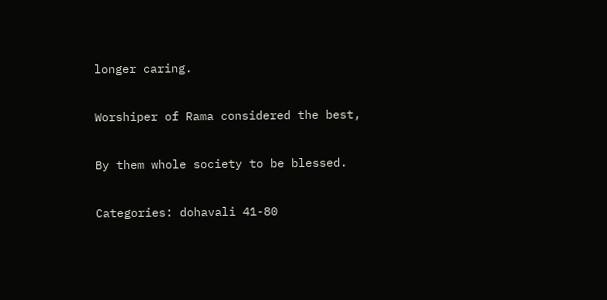longer caring.

Worshiper of Rama considered the best,

By them whole society to be blessed.

Categories: dohavali 41-80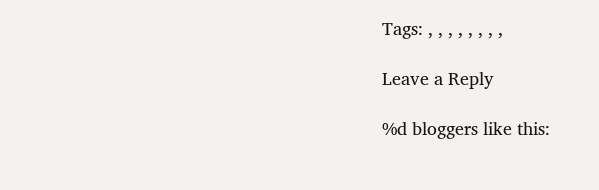Tags: , , , , , , , ,

Leave a Reply

%d bloggers like this: